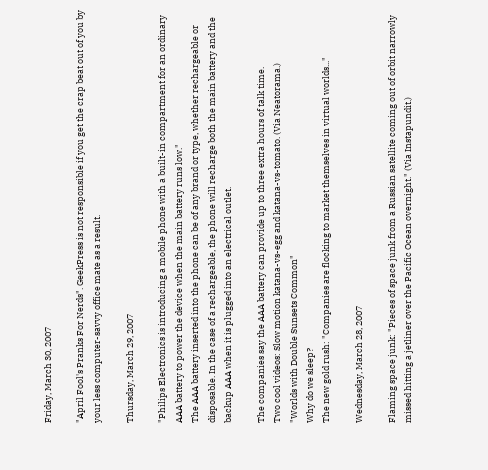Friday, March 30, 2007

"April Fool's Pranks For Nerds". GeekPress is not responsible if you get the crap beat out of you by your less computer-savvy office mate as a result.

Thursday, March 29, 2007

"Philips Electronics is introducing a mobile phone with a built-in compartment for an ordinary AAA battery to power the device when the main battery runs low."
The AAA battery inserted into the phone can be of any brand or type, whether rechargeable or disposable. In the case of a rechargeable, the phone will recharge both the main battery and the backup AAA when it is plugged into an electrical outlet.

The companies say the AAA battery can provide up to three extra hours of talk time.
Two cool videos: Slow motion katana-vs-egg and katana-vs-tomato. (Via Neatorama.)
"Worlds with Double Sunsets Common"
Why do we sleep?
The new gold rush: "Companies are flocking to market themselves in virtual worlds..."

Wednesday, March 28, 2007

Flaming space junk: "Pieces of space junk from a Russian satellite coming out of orbit narrowly missed hitting a jetliner over the Pacific Ocean overnight." (Via Instapundit.)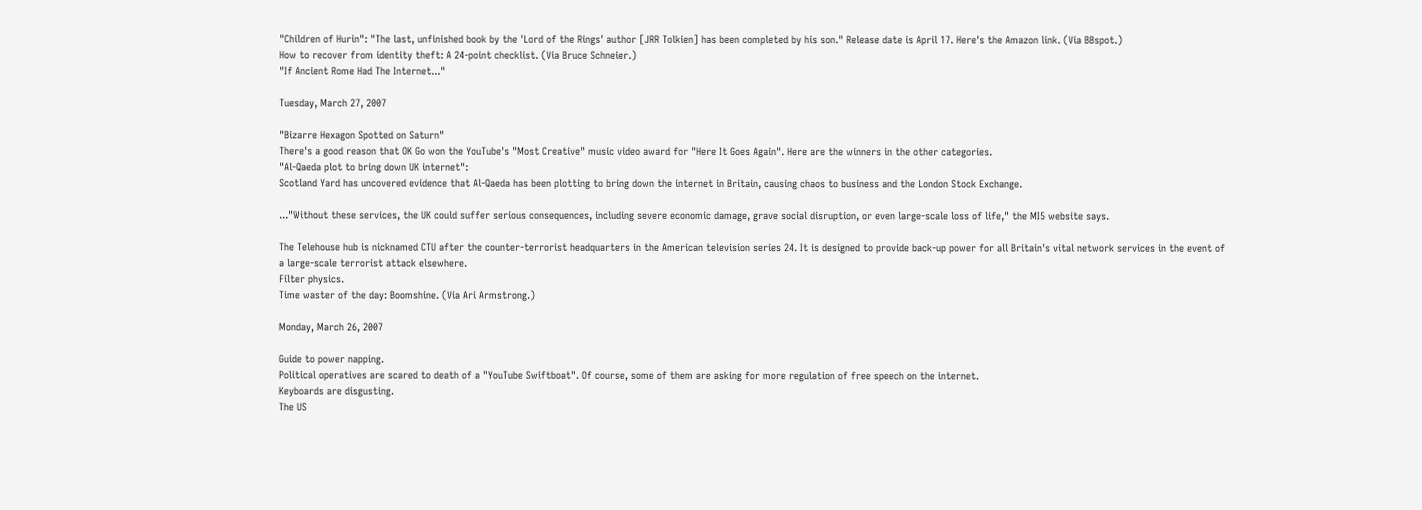"Children of Hurin": "The last, unfinished book by the 'Lord of the Rings' author [JRR Tolkien] has been completed by his son." Release date is April 17. Here's the Amazon link. (Via BBspot.)
How to recover from identity theft: A 24-point checklist. (Via Bruce Schneier.)
"If Ancient Rome Had The Internet..."

Tuesday, March 27, 2007

"Bizarre Hexagon Spotted on Saturn"
There's a good reason that OK Go won the YouTube's "Most Creative" music video award for "Here It Goes Again". Here are the winners in the other categories.
"Al-Qaeda plot to bring down UK internet":
Scotland Yard has uncovered evidence that Al-Qaeda has been plotting to bring down the internet in Britain, causing chaos to business and the London Stock Exchange.

..."Without these services, the UK could suffer serious consequences, including severe economic damage, grave social disruption, or even large-scale loss of life," the MI5 website says.

The Telehouse hub is nicknamed CTU after the counter-terrorist headquarters in the American television series 24. It is designed to provide back-up power for all Britain's vital network services in the event of a large-scale terrorist attack elsewhere.
Filter physics.
Time waster of the day: Boomshine. (Via Ari Armstrong.)

Monday, March 26, 2007

Guide to power napping.
Political operatives are scared to death of a "YouTube Swiftboat". Of course, some of them are asking for more regulation of free speech on the internet.
Keyboards are disgusting.
The US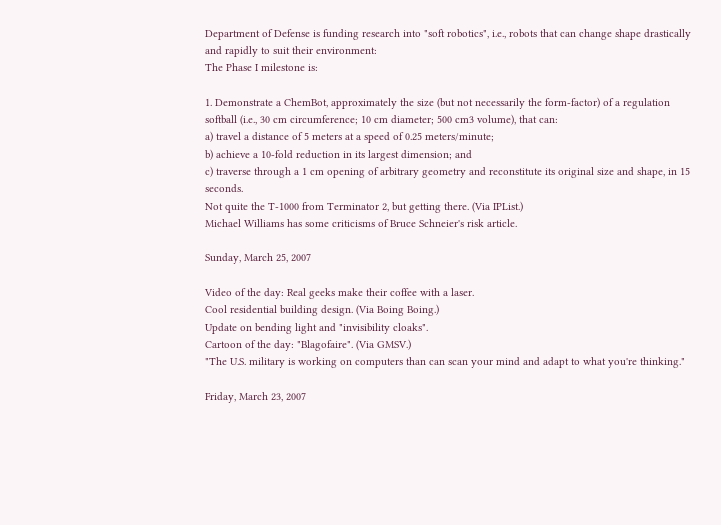Department of Defense is funding research into "soft robotics", i.e., robots that can change shape drastically and rapidly to suit their environment:
The Phase I milestone is:

1. Demonstrate a ChemBot, approximately the size (but not necessarily the form-factor) of a regulation softball (i.e., 30 cm circumference; 10 cm diameter; 500 cm3 volume), that can:
a) travel a distance of 5 meters at a speed of 0.25 meters/minute;
b) achieve a 10-fold reduction in its largest dimension; and
c) traverse through a 1 cm opening of arbitrary geometry and reconstitute its original size and shape, in 15 seconds.
Not quite the T-1000 from Terminator 2, but getting there. (Via IPList.)
Michael Williams has some criticisms of Bruce Schneier's risk article.

Sunday, March 25, 2007

Video of the day: Real geeks make their coffee with a laser.
Cool residential building design. (Via Boing Boing.)
Update on bending light and "invisibility cloaks".
Cartoon of the day: "Blagofaire". (Via GMSV.)
"The U.S. military is working on computers than can scan your mind and adapt to what you're thinking."

Friday, March 23, 2007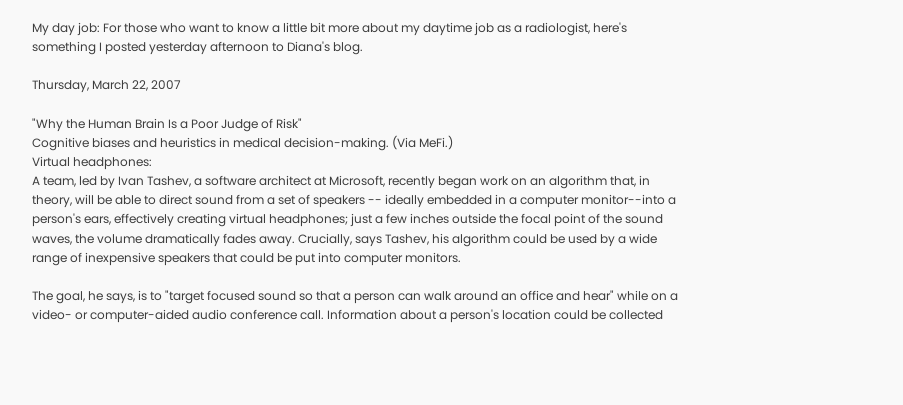My day job: For those who want to know a little bit more about my daytime job as a radiologist, here's something I posted yesterday afternoon to Diana's blog.

Thursday, March 22, 2007

"Why the Human Brain Is a Poor Judge of Risk"
Cognitive biases and heuristics in medical decision-making. (Via MeFi.)
Virtual headphones:
A team, led by Ivan Tashev, a software architect at Microsoft, recently began work on an algorithm that, in theory, will be able to direct sound from a set of speakers -- ideally embedded in a computer monitor--into a person's ears, effectively creating virtual headphones; just a few inches outside the focal point of the sound waves, the volume dramatically fades away. Crucially, says Tashev, his algorithm could be used by a wide range of inexpensive speakers that could be put into computer monitors.

The goal, he says, is to "target focused sound so that a person can walk around an office and hear" while on a video- or computer-aided audio conference call. Information about a person's location could be collected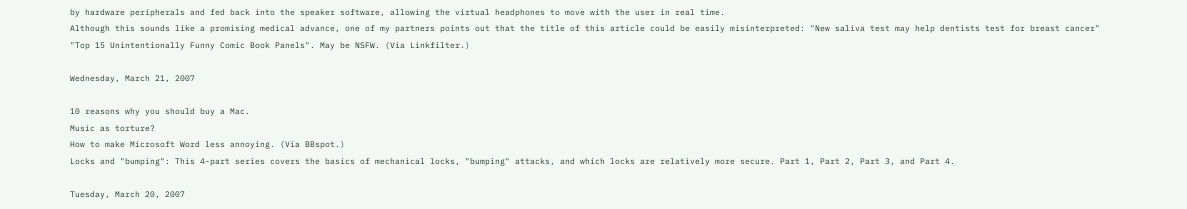by hardware peripherals and fed back into the speaker software, allowing the virtual headphones to move with the user in real time.
Although this sounds like a promising medical advance, one of my partners points out that the title of this article could be easily misinterpreted: "New saliva test may help dentists test for breast cancer"
"Top 15 Unintentionally Funny Comic Book Panels". May be NSFW. (Via Linkfilter.)

Wednesday, March 21, 2007

10 reasons why you should buy a Mac.
Music as torture?
How to make Microsoft Word less annoying. (Via BBspot.)
Locks and "bumping": This 4-part series covers the basics of mechanical locks, "bumping" attacks, and which locks are relatively more secure. Part 1, Part 2, Part 3, and Part 4.

Tuesday, March 20, 2007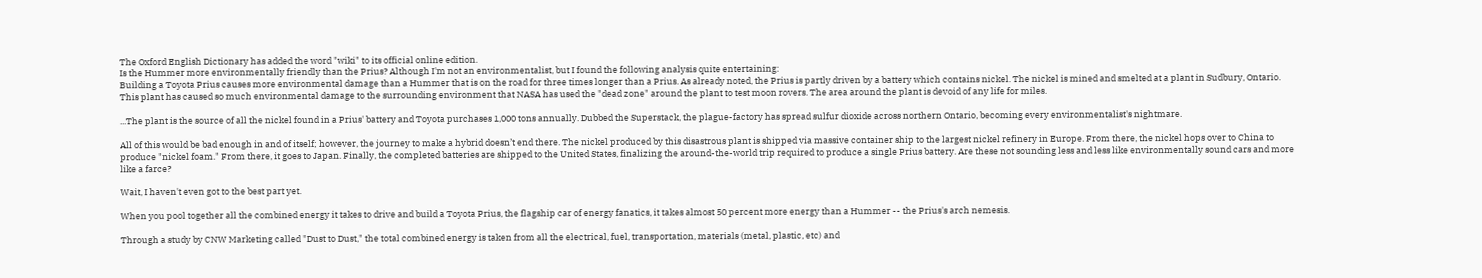The Oxford English Dictionary has added the word "wiki" to its official online edition.
Is the Hummer more environmentally friendly than the Prius? Although I'm not an environmentalist, but I found the following analysis quite entertaining:
Building a Toyota Prius causes more environmental damage than a Hummer that is on the road for three times longer than a Prius. As already noted, the Prius is partly driven by a battery which contains nickel. The nickel is mined and smelted at a plant in Sudbury, Ontario. This plant has caused so much environmental damage to the surrounding environment that NASA has used the "dead zone" around the plant to test moon rovers. The area around the plant is devoid of any life for miles.

...The plant is the source of all the nickel found in a Prius' battery and Toyota purchases 1,000 tons annually. Dubbed the Superstack, the plague-factory has spread sulfur dioxide across northern Ontario, becoming every environmentalist's nightmare.

All of this would be bad enough in and of itself; however, the journey to make a hybrid doesn’t end there. The nickel produced by this disastrous plant is shipped via massive container ship to the largest nickel refinery in Europe. From there, the nickel hops over to China to produce "nickel foam." From there, it goes to Japan. Finally, the completed batteries are shipped to the United States, finalizing the around-the-world trip required to produce a single Prius battery. Are these not sounding less and less like environmentally sound cars and more like a farce?

Wait, I haven't even got to the best part yet.

When you pool together all the combined energy it takes to drive and build a Toyota Prius, the flagship car of energy fanatics, it takes almost 50 percent more energy than a Hummer -- the Prius's arch nemesis.

Through a study by CNW Marketing called "Dust to Dust," the total combined energy is taken from all the electrical, fuel, transportation, materials (metal, plastic, etc) and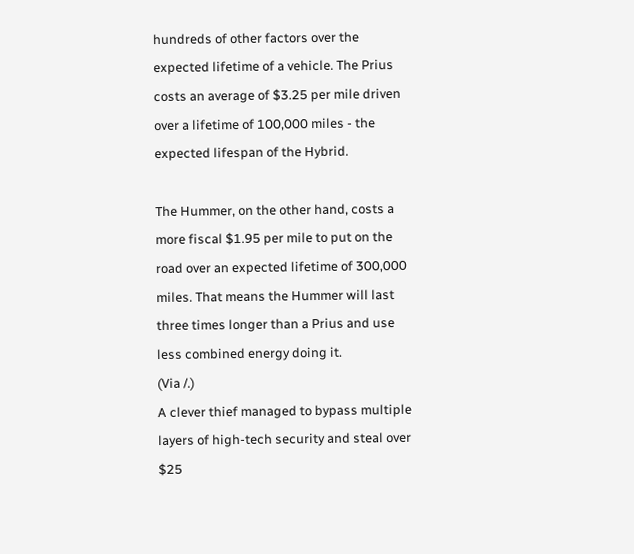hundreds of other factors over the expected lifetime of a vehicle. The Prius costs an average of $3.25 per mile driven over a lifetime of 100,000 miles - the expected lifespan of the Hybrid.

The Hummer, on the other hand, costs a more fiscal $1.95 per mile to put on the road over an expected lifetime of 300,000 miles. That means the Hummer will last three times longer than a Prius and use less combined energy doing it.
(Via /.)
A clever thief managed to bypass multiple layers of high-tech security and steal over $25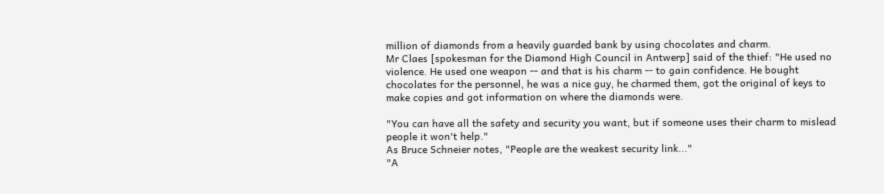million of diamonds from a heavily guarded bank by using chocolates and charm.
Mr Claes [spokesman for the Diamond High Council in Antwerp] said of the thief: "He used no violence. He used one weapon -- and that is his charm -- to gain confidence. He bought chocolates for the personnel, he was a nice guy, he charmed them, got the original of keys to make copies and got information on where the diamonds were.

"You can have all the safety and security you want, but if someone uses their charm to mislead people it won't help."
As Bruce Schneier notes, "People are the weakest security link..."
"A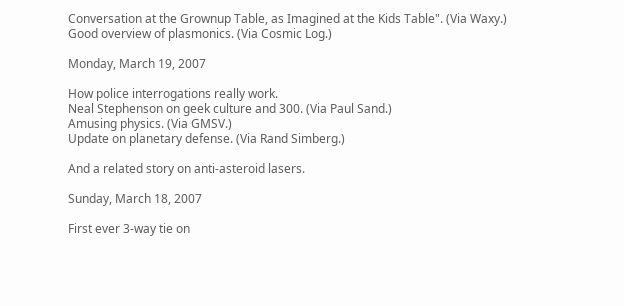Conversation at the Grownup Table, as Imagined at the Kids Table". (Via Waxy.)
Good overview of plasmonics. (Via Cosmic Log.)

Monday, March 19, 2007

How police interrogations really work.
Neal Stephenson on geek culture and 300. (Via Paul Sand.)
Amusing physics. (Via GMSV.)
Update on planetary defense. (Via Rand Simberg.)

And a related story on anti-asteroid lasers.

Sunday, March 18, 2007

First ever 3-way tie on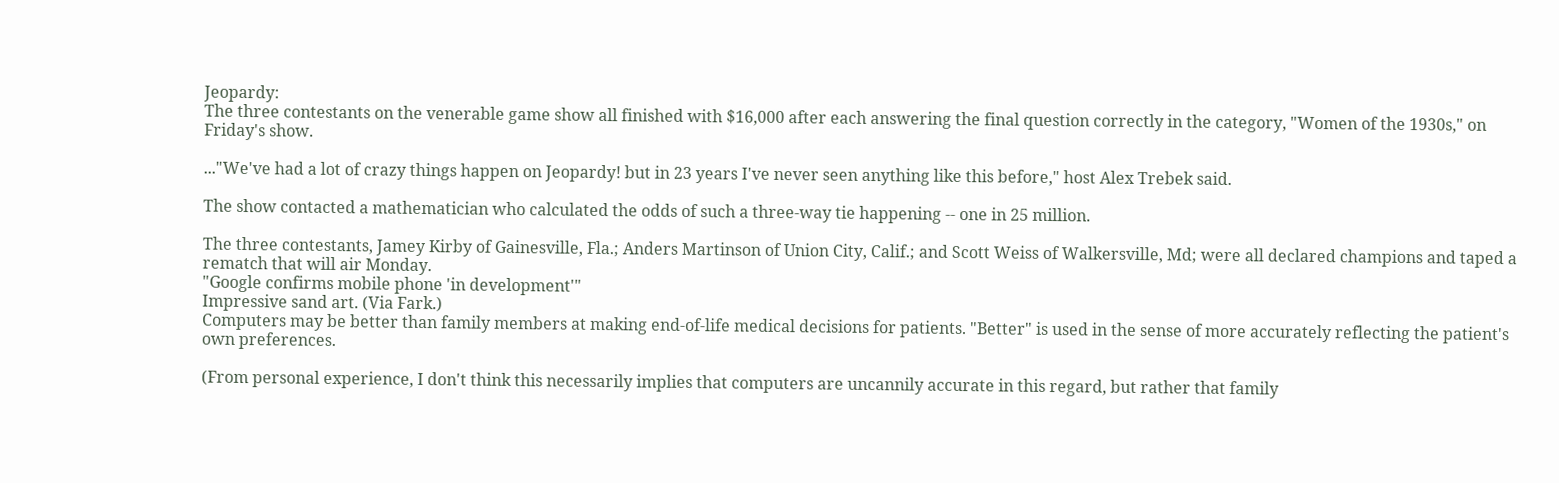Jeopardy:
The three contestants on the venerable game show all finished with $16,000 after each answering the final question correctly in the category, "Women of the 1930s," on Friday's show.

..."We've had a lot of crazy things happen on Jeopardy! but in 23 years I've never seen anything like this before," host Alex Trebek said.

The show contacted a mathematician who calculated the odds of such a three-way tie happening -- one in 25 million.

The three contestants, Jamey Kirby of Gainesville, Fla.; Anders Martinson of Union City, Calif.; and Scott Weiss of Walkersville, Md; were all declared champions and taped a rematch that will air Monday.
"Google confirms mobile phone 'in development'"
Impressive sand art. (Via Fark.)
Computers may be better than family members at making end-of-life medical decisions for patients. "Better" is used in the sense of more accurately reflecting the patient's own preferences.

(From personal experience, I don't think this necessarily implies that computers are uncannily accurate in this regard, but rather that family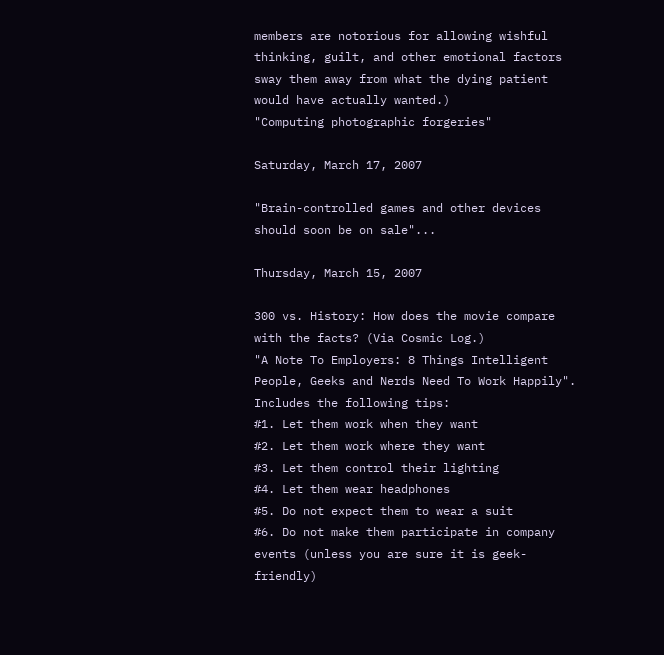members are notorious for allowing wishful thinking, guilt, and other emotional factors sway them away from what the dying patient would have actually wanted.)
"Computing photographic forgeries"

Saturday, March 17, 2007

"Brain-controlled games and other devices should soon be on sale"...

Thursday, March 15, 2007

300 vs. History: How does the movie compare with the facts? (Via Cosmic Log.)
"A Note To Employers: 8 Things Intelligent People, Geeks and Nerds Need To Work Happily". Includes the following tips:
#1. Let them work when they want
#2. Let them work where they want
#3. Let them control their lighting
#4. Let them wear headphones
#5. Do not expect them to wear a suit
#6. Do not make them participate in company events (unless you are sure it is geek-friendly)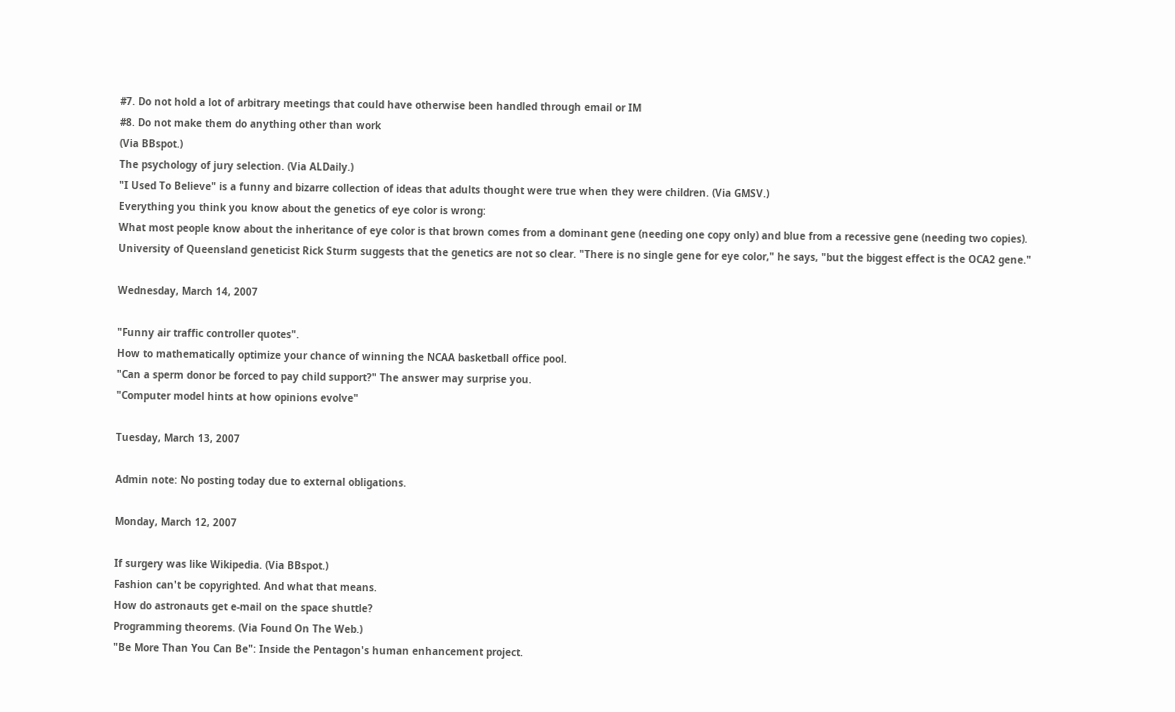#7. Do not hold a lot of arbitrary meetings that could have otherwise been handled through email or IM
#8. Do not make them do anything other than work
(Via BBspot.)
The psychology of jury selection. (Via ALDaily.)
"I Used To Believe" is a funny and bizarre collection of ideas that adults thought were true when they were children. (Via GMSV.)
Everything you think you know about the genetics of eye color is wrong:
What most people know about the inheritance of eye color is that brown comes from a dominant gene (needing one copy only) and blue from a recessive gene (needing two copies). University of Queensland geneticist Rick Sturm suggests that the genetics are not so clear. "There is no single gene for eye color," he says, "but the biggest effect is the OCA2 gene."

Wednesday, March 14, 2007

"Funny air traffic controller quotes".
How to mathematically optimize your chance of winning the NCAA basketball office pool.
"Can a sperm donor be forced to pay child support?" The answer may surprise you.
"Computer model hints at how opinions evolve"

Tuesday, March 13, 2007

Admin note: No posting today due to external obligations.

Monday, March 12, 2007

If surgery was like Wikipedia. (Via BBspot.)
Fashion can't be copyrighted. And what that means.
How do astronauts get e-mail on the space shuttle?
Programming theorems. (Via Found On The Web.)
"Be More Than You Can Be": Inside the Pentagon's human enhancement project.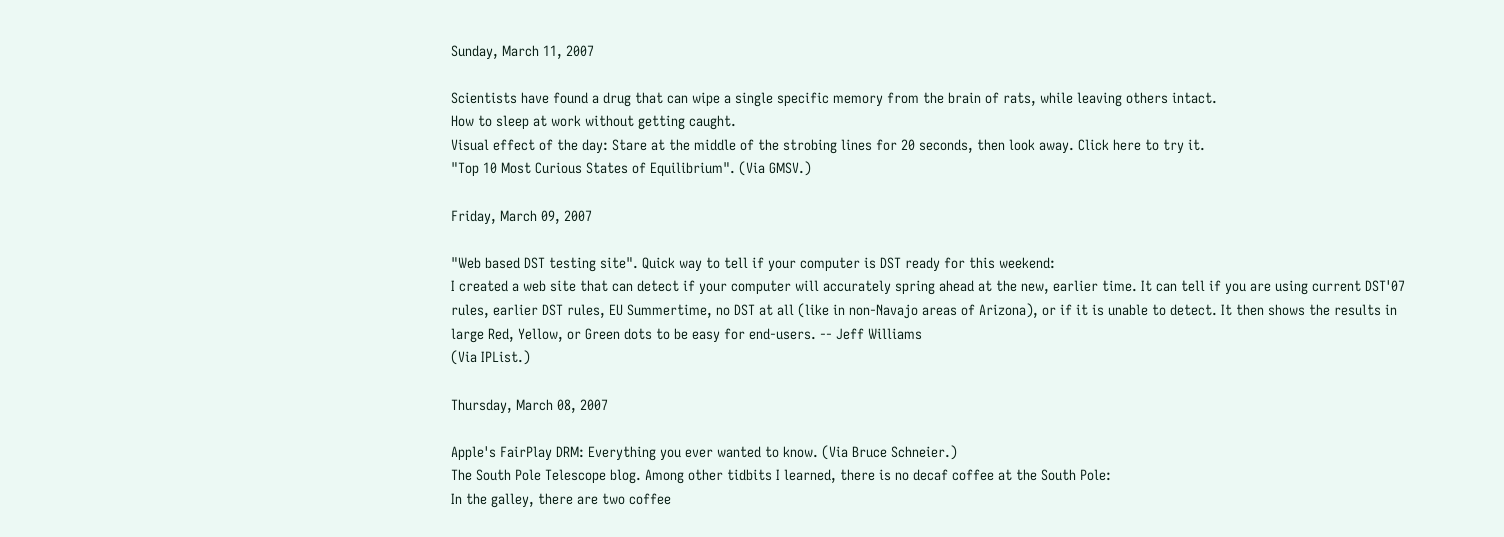Sunday, March 11, 2007

Scientists have found a drug that can wipe a single specific memory from the brain of rats, while leaving others intact.
How to sleep at work without getting caught.
Visual effect of the day: Stare at the middle of the strobing lines for 20 seconds, then look away. Click here to try it.
"Top 10 Most Curious States of Equilibrium". (Via GMSV.)

Friday, March 09, 2007

"Web based DST testing site". Quick way to tell if your computer is DST ready for this weekend:
I created a web site that can detect if your computer will accurately spring ahead at the new, earlier time. It can tell if you are using current DST'07 rules, earlier DST rules, EU Summertime, no DST at all (like in non-Navajo areas of Arizona), or if it is unable to detect. It then shows the results in large Red, Yellow, or Green dots to be easy for end-users. -- Jeff Williams
(Via IPList.)

Thursday, March 08, 2007

Apple's FairPlay DRM: Everything you ever wanted to know. (Via Bruce Schneier.)
The South Pole Telescope blog. Among other tidbits I learned, there is no decaf coffee at the South Pole:
In the galley, there are two coffee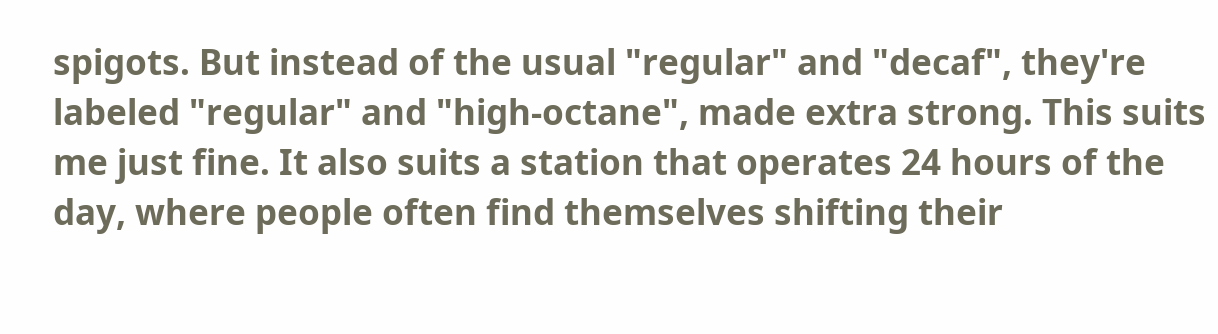spigots. But instead of the usual "regular" and "decaf", they're labeled "regular" and "high-octane", made extra strong. This suits me just fine. It also suits a station that operates 24 hours of the day, where people often find themselves shifting their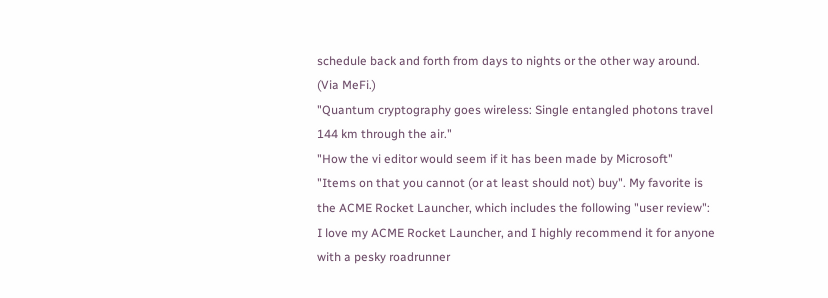schedule back and forth from days to nights or the other way around.
(Via MeFi.)
"Quantum cryptography goes wireless: Single entangled photons travel 144 km through the air."
"How the vi editor would seem if it has been made by Microsoft"
"Items on that you cannot (or at least should not) buy". My favorite is the ACME Rocket Launcher, which includes the following "user review":
I love my ACME Rocket Launcher, and I highly recommend it for anyone with a pesky roadrunner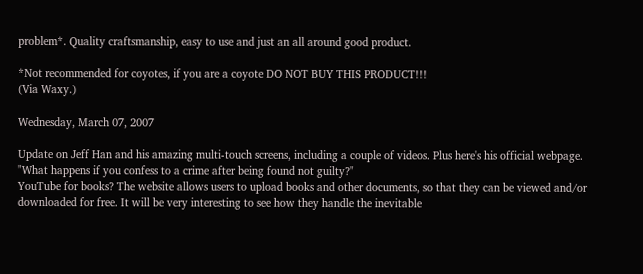problem*. Quality craftsmanship, easy to use and just an all around good product.

*Not recommended for coyotes, if you are a coyote DO NOT BUY THIS PRODUCT!!!
(Via Waxy.)

Wednesday, March 07, 2007

Update on Jeff Han and his amazing multi-touch screens, including a couple of videos. Plus here's his official webpage.
"What happens if you confess to a crime after being found not guilty?"
YouTube for books? The website allows users to upload books and other documents, so that they can be viewed and/or downloaded for free. It will be very interesting to see how they handle the inevitable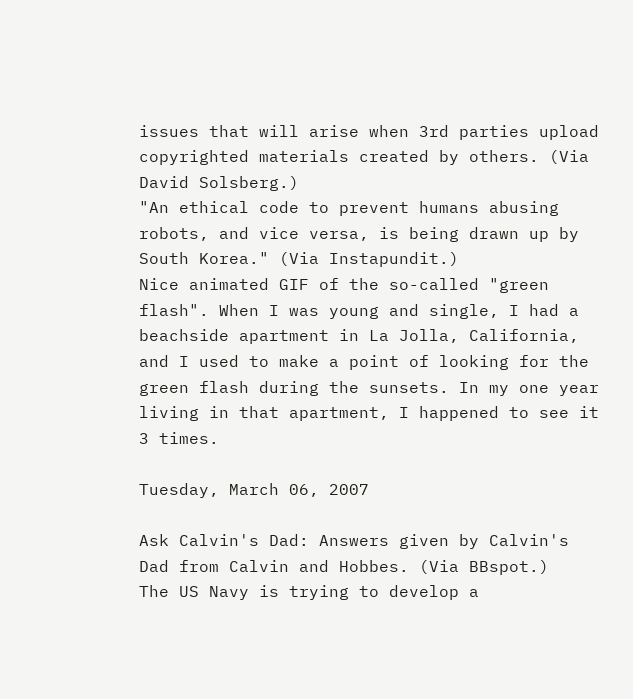issues that will arise when 3rd parties upload copyrighted materials created by others. (Via David Solsberg.)
"An ethical code to prevent humans abusing robots, and vice versa, is being drawn up by South Korea." (Via Instapundit.)
Nice animated GIF of the so-called "green flash". When I was young and single, I had a beachside apartment in La Jolla, California, and I used to make a point of looking for the green flash during the sunsets. In my one year living in that apartment, I happened to see it 3 times.

Tuesday, March 06, 2007

Ask Calvin's Dad: Answers given by Calvin's Dad from Calvin and Hobbes. (Via BBspot.)
The US Navy is trying to develop a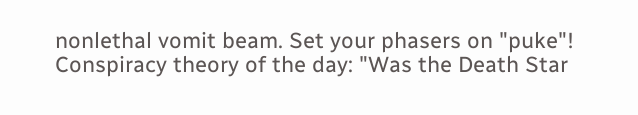nonlethal vomit beam. Set your phasers on "puke"!
Conspiracy theory of the day: "Was the Death Star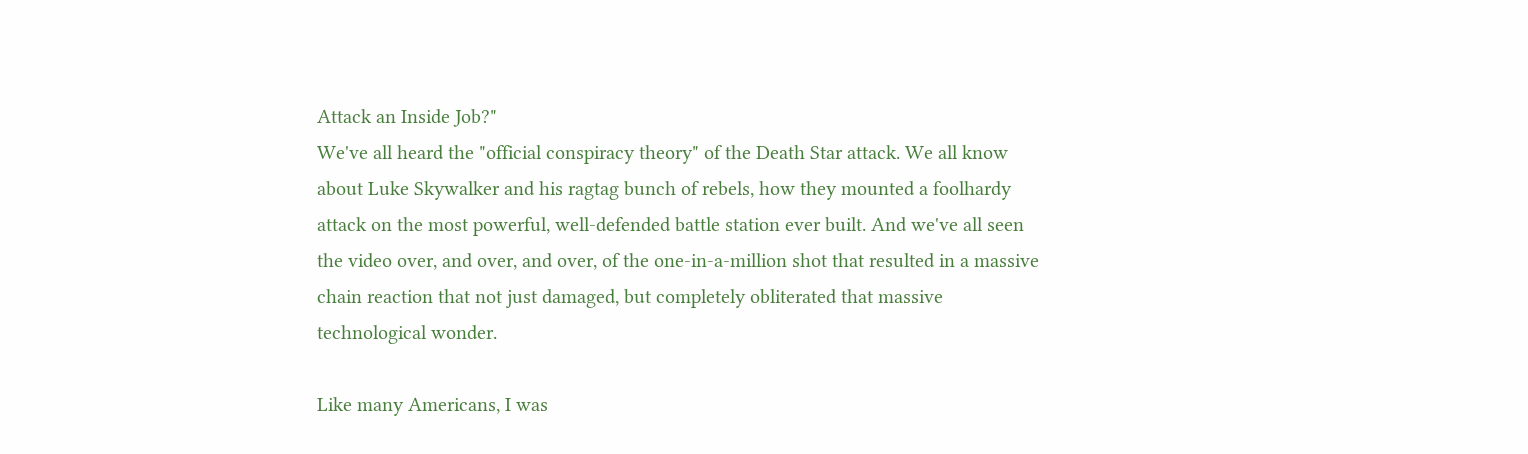Attack an Inside Job?"
We've all heard the "official conspiracy theory" of the Death Star attack. We all know about Luke Skywalker and his ragtag bunch of rebels, how they mounted a foolhardy attack on the most powerful, well-defended battle station ever built. And we've all seen the video over, and over, and over, of the one-in-a-million shot that resulted in a massive chain reaction that not just damaged, but completely obliterated that massive technological wonder.

Like many Americans, I was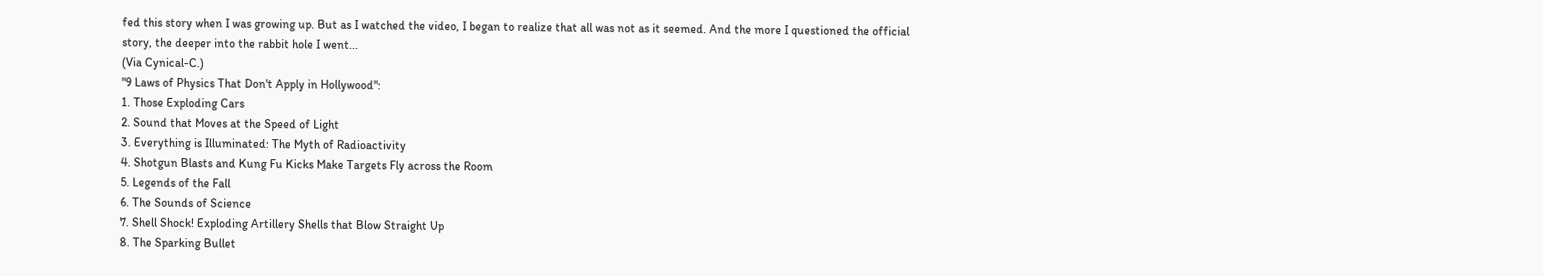fed this story when I was growing up. But as I watched the video, I began to realize that all was not as it seemed. And the more I questioned the official story, the deeper into the rabbit hole I went...
(Via Cynical-C.)
"9 Laws of Physics That Don't Apply in Hollywood":
1. Those Exploding Cars
2. Sound that Moves at the Speed of Light
3. Everything is Illuminated: The Myth of Radioactivity
4. Shotgun Blasts and Kung Fu Kicks Make Targets Fly across the Room
5. Legends of the Fall
6. The Sounds of Science
7. Shell Shock! Exploding Artillery Shells that Blow Straight Up
8. The Sparking Bullet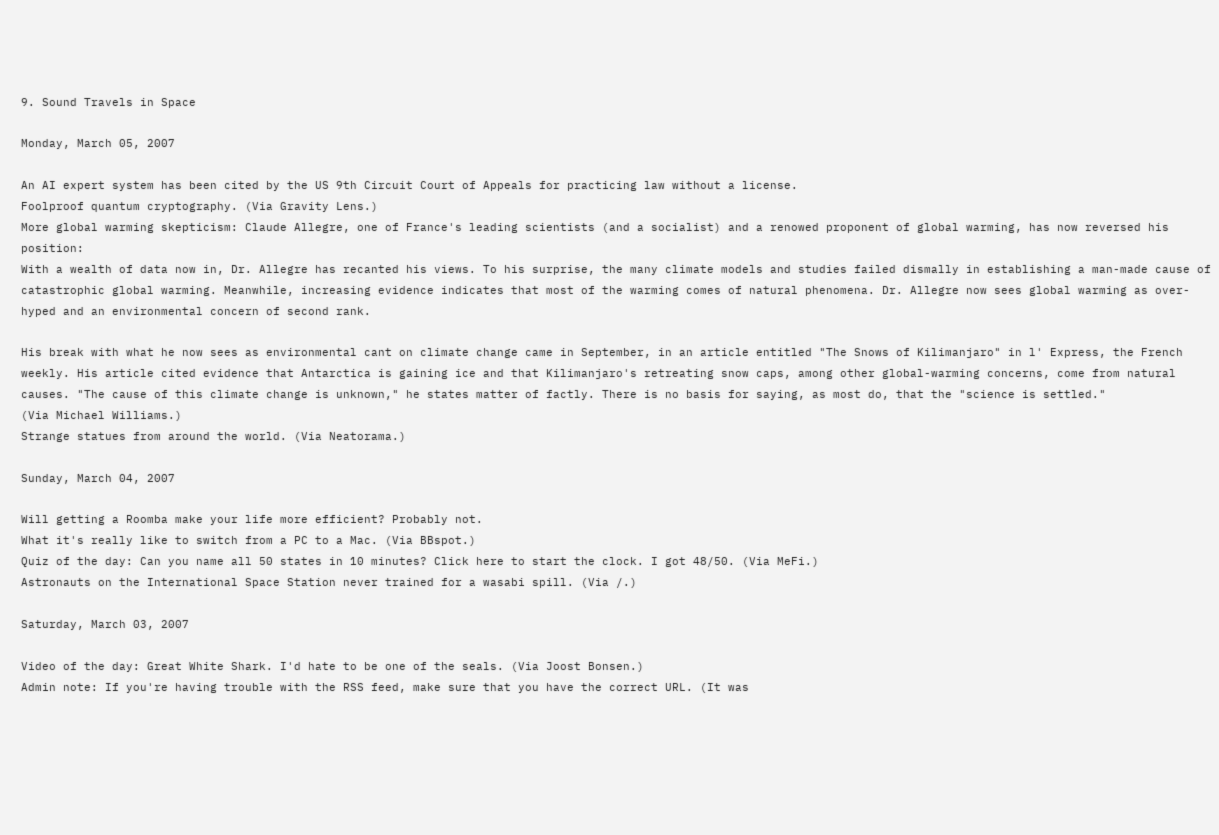9. Sound Travels in Space

Monday, March 05, 2007

An AI expert system has been cited by the US 9th Circuit Court of Appeals for practicing law without a license.
Foolproof quantum cryptography. (Via Gravity Lens.)
More global warming skepticism: Claude Allegre, one of France's leading scientists (and a socialist) and a renowed proponent of global warming, has now reversed his position:
With a wealth of data now in, Dr. Allegre has recanted his views. To his surprise, the many climate models and studies failed dismally in establishing a man-made cause of catastrophic global warming. Meanwhile, increasing evidence indicates that most of the warming comes of natural phenomena. Dr. Allegre now sees global warming as over-hyped and an environmental concern of second rank.

His break with what he now sees as environmental cant on climate change came in September, in an article entitled "The Snows of Kilimanjaro" in l' Express, the French weekly. His article cited evidence that Antarctica is gaining ice and that Kilimanjaro's retreating snow caps, among other global-warming concerns, come from natural causes. "The cause of this climate change is unknown," he states matter of factly. There is no basis for saying, as most do, that the "science is settled."
(Via Michael Williams.)
Strange statues from around the world. (Via Neatorama.)

Sunday, March 04, 2007

Will getting a Roomba make your life more efficient? Probably not.
What it's really like to switch from a PC to a Mac. (Via BBspot.)
Quiz of the day: Can you name all 50 states in 10 minutes? Click here to start the clock. I got 48/50. (Via MeFi.)
Astronauts on the International Space Station never trained for a wasabi spill. (Via /.)

Saturday, March 03, 2007

Video of the day: Great White Shark. I'd hate to be one of the seals. (Via Joost Bonsen.)
Admin note: If you're having trouble with the RSS feed, make sure that you have the correct URL. (It was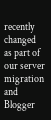recently changed as part of our server migration and Blogger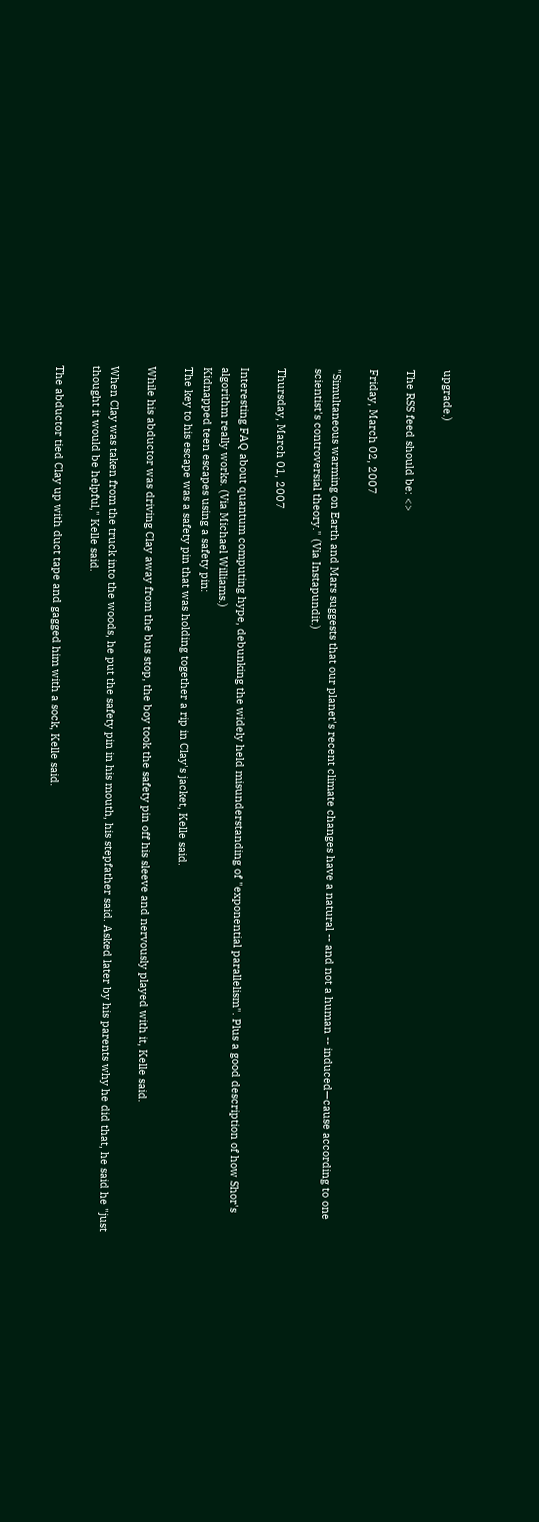upgrade.)

The RSS feed should be: <>

Friday, March 02, 2007

"Simultaneous warming on Earth and Mars suggests that our planet's recent climate changes have a natural -- and not a human -- induced—cause according to one scientist's controversial theory." (Via Instapundit.)

Thursday, March 01, 2007

Interesting FAQ about quantum computing hype, debunking the widely held misunderstanding of "exponential parallelism". Plus a good description of how Shor's algorithm really works. (Via Michael Williams.)
Kidnapped teen escapes using a safety pin:
The key to his escape was a safety pin that was holding together a rip in Clay's jacket, Kelle said.

While his abductor was driving Clay away from the bus stop, the boy took the safety pin off his sleeve and nervously played with it, Kelle said.

When Clay was taken from the truck into the woods, he put the safety pin in his mouth, his stepfather said. Asked later by his parents why he did that, he said he "just thought it would be helpful," Kelle said.

The abductor tied Clay up with duct tape and gagged him with a sock, Kelle said.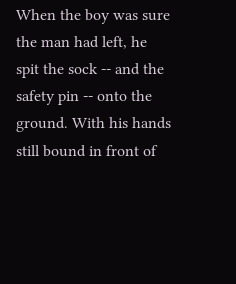When the boy was sure the man had left, he spit the sock -- and the safety pin -- onto the ground. With his hands still bound in front of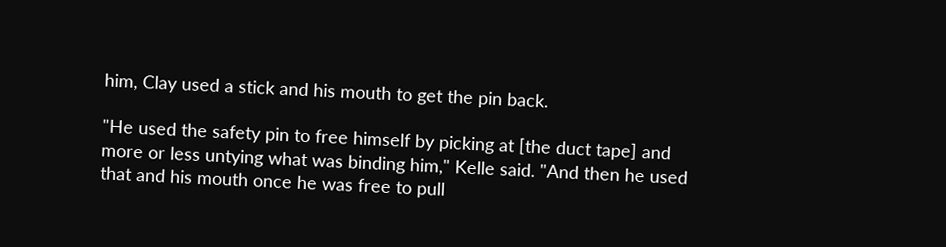him, Clay used a stick and his mouth to get the pin back.

"He used the safety pin to free himself by picking at [the duct tape] and more or less untying what was binding him," Kelle said. "And then he used that and his mouth once he was free to pull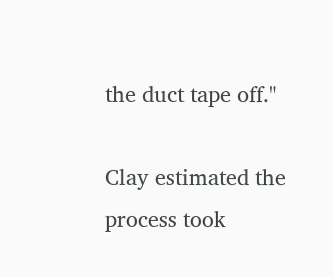the duct tape off."

Clay estimated the process took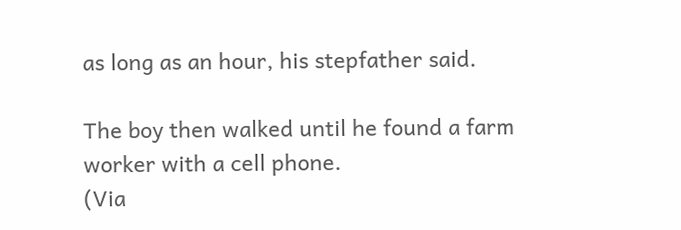as long as an hour, his stepfather said.

The boy then walked until he found a farm worker with a cell phone.
(Via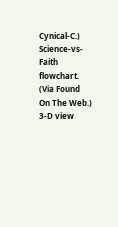Cynical-C.)
Science-vs-Faith flowchart. (Via Found On The Web.)
3-D view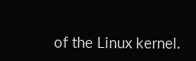of the Linux kernel.